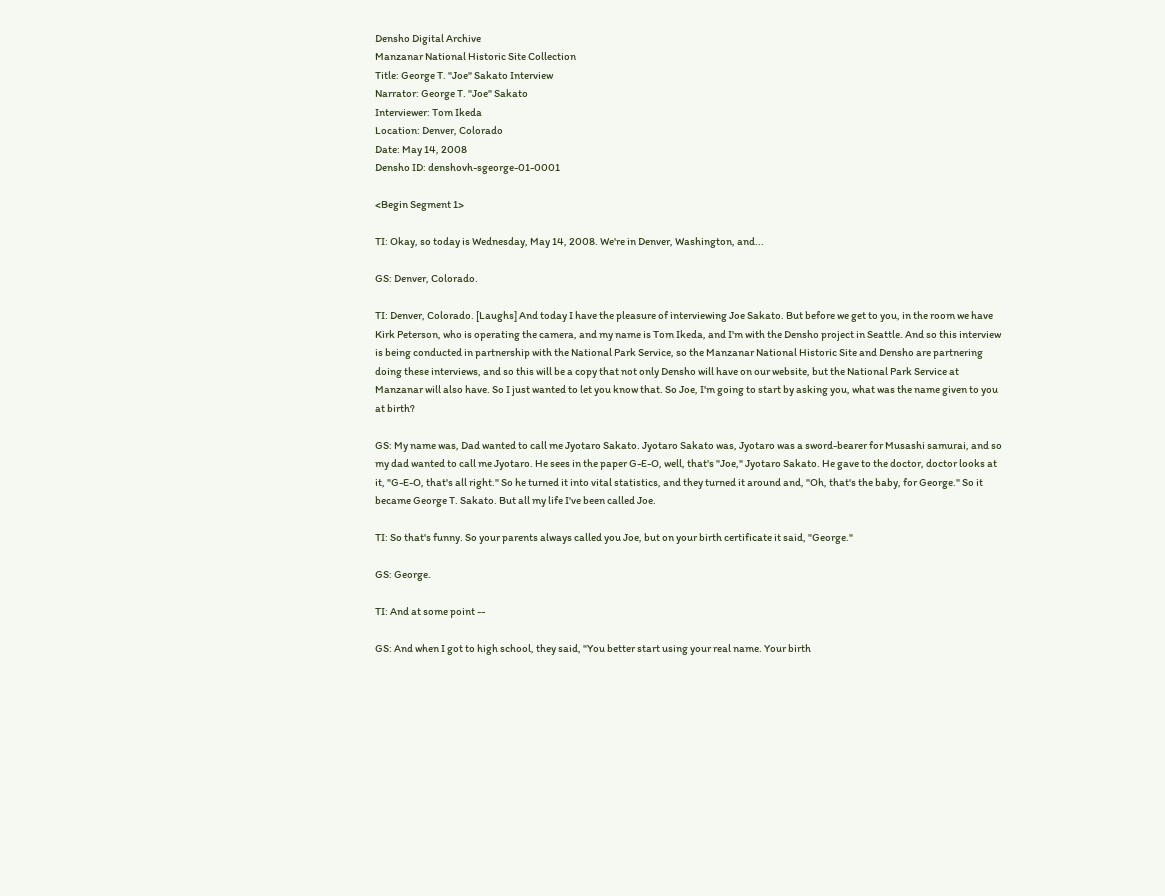Densho Digital Archive
Manzanar National Historic Site Collection
Title: George T. "Joe" Sakato Interview
Narrator: George T. "Joe" Sakato
Interviewer: Tom Ikeda
Location: Denver, Colorado
Date: May 14, 2008
Densho ID: denshovh-sgeorge-01-0001

<Begin Segment 1>

TI: Okay, so today is Wednesday, May 14, 2008. We're in Denver, Washington, and...

GS: Denver, Colorado.

TI: Denver, Colorado. [Laughs] And today I have the pleasure of interviewing Joe Sakato. But before we get to you, in the room we have Kirk Peterson, who is operating the camera, and my name is Tom Ikeda, and I'm with the Densho project in Seattle. And so this interview is being conducted in partnership with the National Park Service, so the Manzanar National Historic Site and Densho are partnering doing these interviews, and so this will be a copy that not only Densho will have on our website, but the National Park Service at Manzanar will also have. So I just wanted to let you know that. So Joe, I'm going to start by asking you, what was the name given to you at birth?

GS: My name was, Dad wanted to call me Jyotaro Sakato. Jyotaro Sakato was, Jyotaro was a sword-bearer for Musashi samurai, and so my dad wanted to call me Jyotaro. He sees in the paper G-E-O, well, that's "Joe," Jyotaro Sakato. He gave to the doctor, doctor looks at it, "G-E-O, that's all right." So he turned it into vital statistics, and they turned it around and, "Oh, that's the baby, for George." So it became George T. Sakato. But all my life I've been called Joe.

TI: So that's funny. So your parents always called you Joe, but on your birth certificate it said, "George."

GS: George.

TI: And at some point --

GS: And when I got to high school, they said, "You better start using your real name. Your birth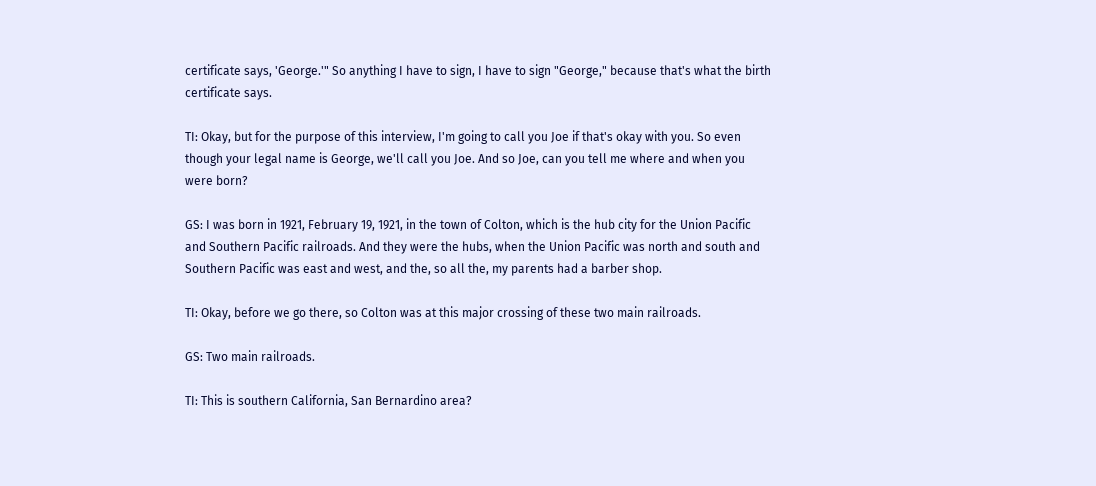certificate says, 'George.'" So anything I have to sign, I have to sign "George," because that's what the birth certificate says.

TI: Okay, but for the purpose of this interview, I'm going to call you Joe if that's okay with you. So even though your legal name is George, we'll call you Joe. And so Joe, can you tell me where and when you were born?

GS: I was born in 1921, February 19, 1921, in the town of Colton, which is the hub city for the Union Pacific and Southern Pacific railroads. And they were the hubs, when the Union Pacific was north and south and Southern Pacific was east and west, and the, so all the, my parents had a barber shop.

TI: Okay, before we go there, so Colton was at this major crossing of these two main railroads.

GS: Two main railroads.

TI: This is southern California, San Bernardino area?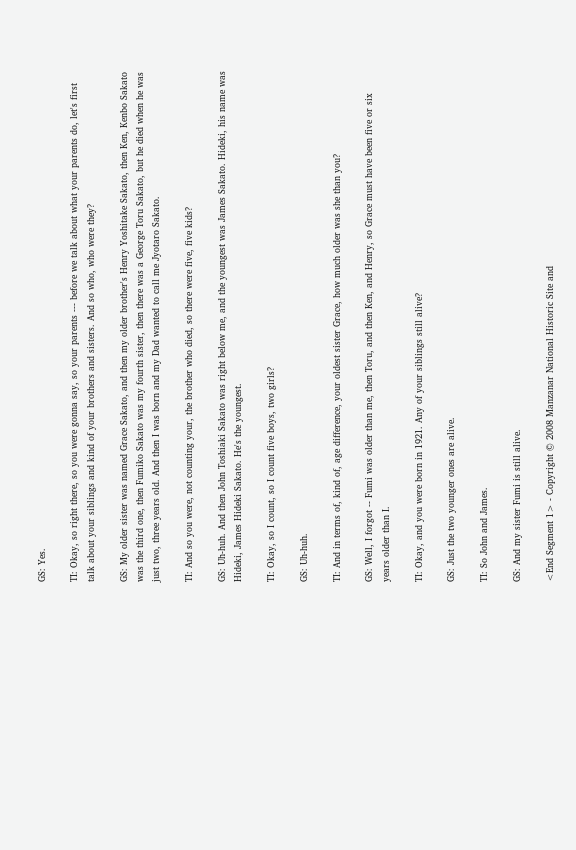GS: Yes.

TI: Okay, so right there, so you were gonna say, so your parents --- before we talk about what your parents do, let's first talk about your siblings and kind of your brothers and sisters. And so who, who were they?

GS: My older sister was named Grace Sakato, and then my older brother's Henry Yoshitake Sakato, then Ken, Kenbo Sakato was the third one, then Fumiko Sakato was my fourth sister, then there was a George Toru Sakato, but he died when he was just two, three years old. And then I was born and my Dad wanted to call me Jyotaro Sakato.

TI: And so you were, not counting your, the brother who died, so there were five, five kids?

GS: Uh-huh. And then John Toshiaki Sakato was right below me, and the youngest was James Sakato. Hideki, his name was Hideki, James Hideki Sakato. He's the youngest.

TI: Okay, so I count, so I count five boys, two girls?

GS: Uh-huh.

TI: And in terms of, kind of, age difference, your oldest sister Grace, how much older was she than you?

GS: Well, I forgot -- Fumi was older than me, then Toru, and then Ken, and Henry, so Grace must have been five or six years older than I.

TI: Okay, and you were born in 1921. Any of your siblings still alive?

GS: Just the two younger ones are alive.

TI: So John and James.

GS: And my sister Fumi is still alive.

<End Segment 1> - Copyright © 2008 Manzanar National Historic Site and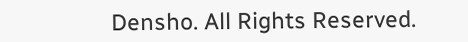Densho. All Rights Reserved.